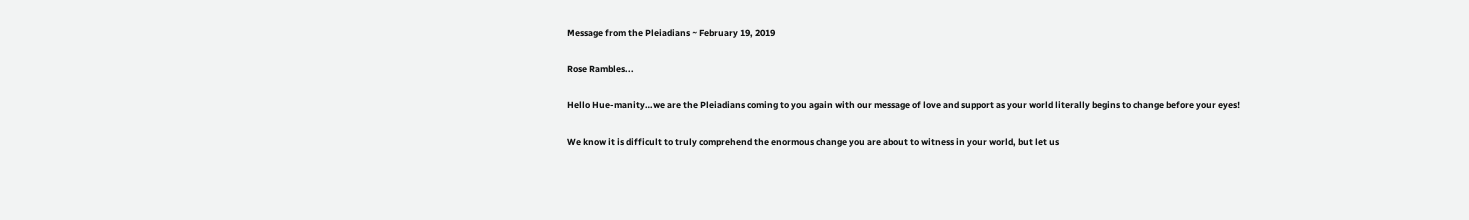Message from the Pleiadians ~ February 19, 2019

Rose Rambles...

Hello Hue-manity…we are the Pleiadians coming to you again with our message of love and support as your world literally begins to change before your eyes!

We know it is difficult to truly comprehend the enormous change you are about to witness in your world, but let us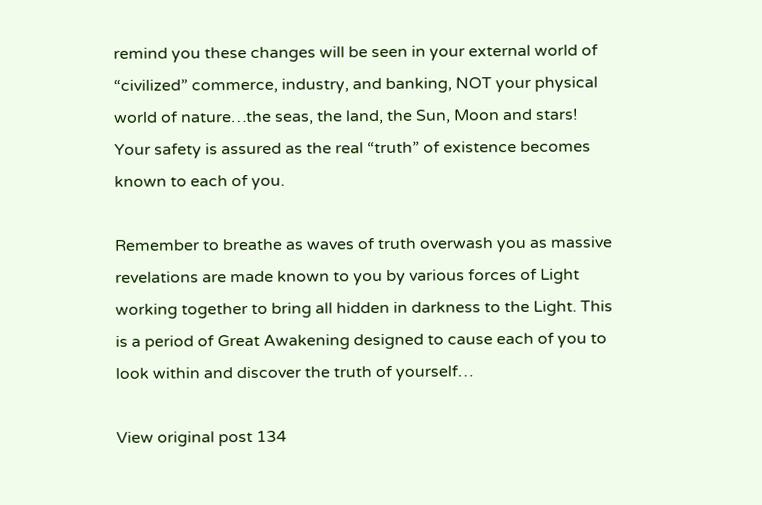remind you these changes will be seen in your external world of “civilized” commerce, industry, and banking, NOT your physical world of nature…the seas, the land, the Sun, Moon and stars! Your safety is assured as the real “truth” of existence becomes known to each of you.

Remember to breathe as waves of truth overwash you as massive revelations are made known to you by various forces of Light working together to bring all hidden in darkness to the Light. This is a period of Great Awakening designed to cause each of you to look within and discover the truth of yourself…

View original post 134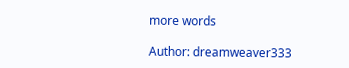more words

Author: dreamweaver333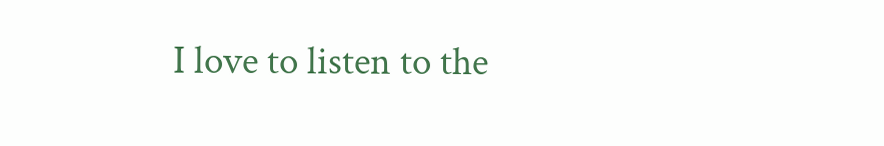I love to listen to the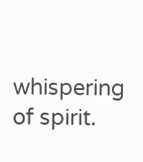whispering of spirit.